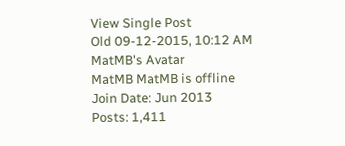View Single Post
Old 09-12-2015, 10:12 AM
MatMB's Avatar
MatMB MatMB is offline
Join Date: Jun 2013
Posts: 1,411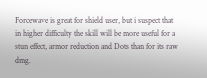Forcewave is great for shield user, but i suspect that in higher difficulty the skill will be more useful for a stun effect, armor reduction and Dots than for its raw dmg.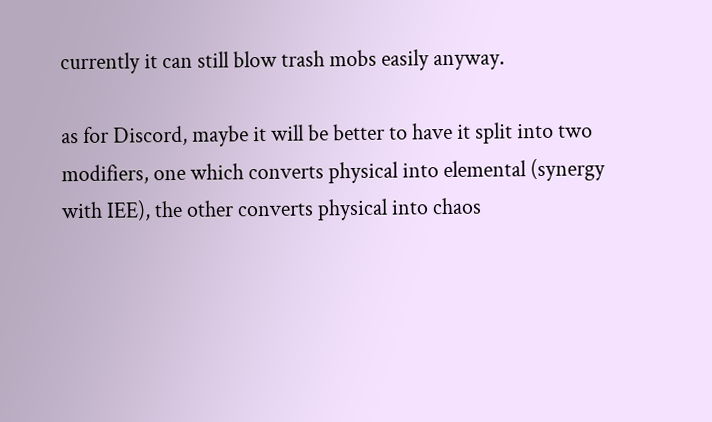currently it can still blow trash mobs easily anyway.

as for Discord, maybe it will be better to have it split into two modifiers, one which converts physical into elemental (synergy with IEE), the other converts physical into chaos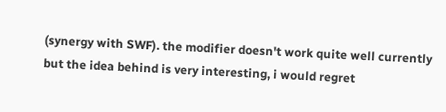(synergy with SWF). the modifier doesn't work quite well currently but the idea behind is very interesting, i would regret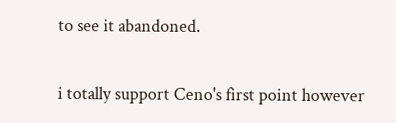to see it abandoned.

i totally support Ceno's first point however